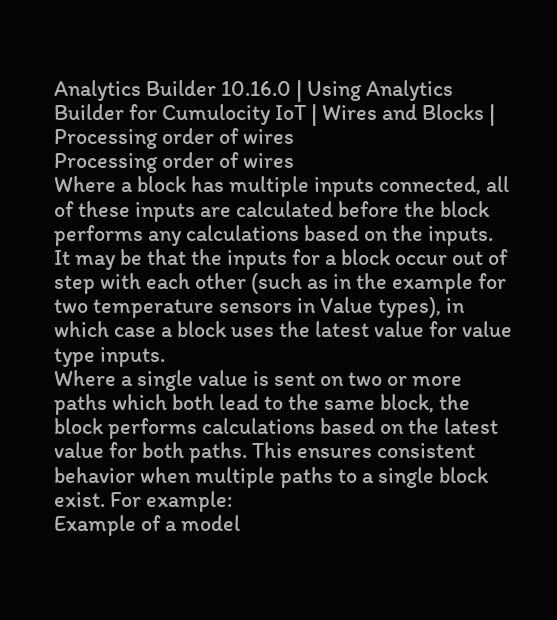Analytics Builder 10.16.0 | Using Analytics Builder for Cumulocity IoT | Wires and Blocks | Processing order of wires
Processing order of wires
Where a block has multiple inputs connected, all of these inputs are calculated before the block performs any calculations based on the inputs. It may be that the inputs for a block occur out of step with each other (such as in the example for two temperature sensors in Value types), in which case a block uses the latest value for value type inputs.
Where a single value is sent on two or more paths which both lead to the same block, the block performs calculations based on the latest value for both paths. This ensures consistent behavior when multiple paths to a single block exist. For example:
Example of a model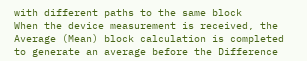with different paths to the same block
When the device measurement is received, the Average (Mean) block calculation is completed to generate an average before the Difference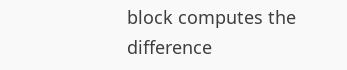block computes the difference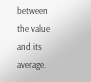between the value and its average.